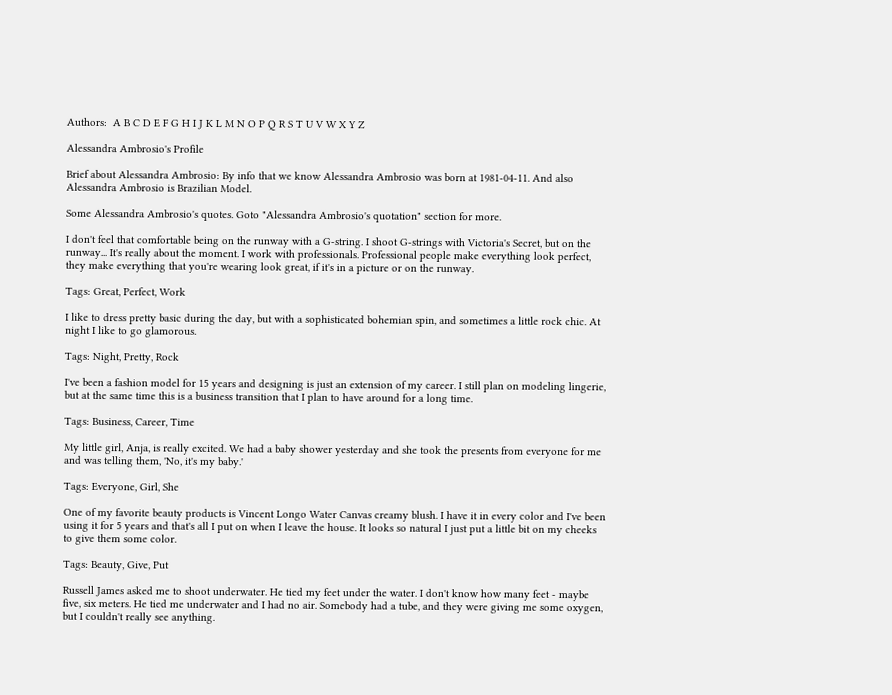Authors:  A B C D E F G H I J K L M N O P Q R S T U V W X Y Z

Alessandra Ambrosio's Profile

Brief about Alessandra Ambrosio: By info that we know Alessandra Ambrosio was born at 1981-04-11. And also Alessandra Ambrosio is Brazilian Model.

Some Alessandra Ambrosio's quotes. Goto "Alessandra Ambrosio's quotation" section for more.

I don't feel that comfortable being on the runway with a G-string. I shoot G-strings with Victoria's Secret, but on the runway... It's really about the moment. I work with professionals. Professional people make everything look perfect, they make everything that you're wearing look great, if it's in a picture or on the runway.

Tags: Great, Perfect, Work

I like to dress pretty basic during the day, but with a sophisticated bohemian spin, and sometimes a little rock chic. At night I like to go glamorous.

Tags: Night, Pretty, Rock

I've been a fashion model for 15 years and designing is just an extension of my career. I still plan on modeling lingerie, but at the same time this is a business transition that I plan to have around for a long time.

Tags: Business, Career, Time

My little girl, Anja, is really excited. We had a baby shower yesterday and she took the presents from everyone for me and was telling them, 'No, it's my baby.'

Tags: Everyone, Girl, She

One of my favorite beauty products is Vincent Longo Water Canvas creamy blush. I have it in every color and I've been using it for 5 years and that's all I put on when I leave the house. It looks so natural I just put a little bit on my cheeks to give them some color.

Tags: Beauty, Give, Put

Russell James asked me to shoot underwater. He tied my feet under the water. I don't know how many feet - maybe five, six meters. He tied me underwater and I had no air. Somebody had a tube, and they were giving me some oxygen, but I couldn't really see anything.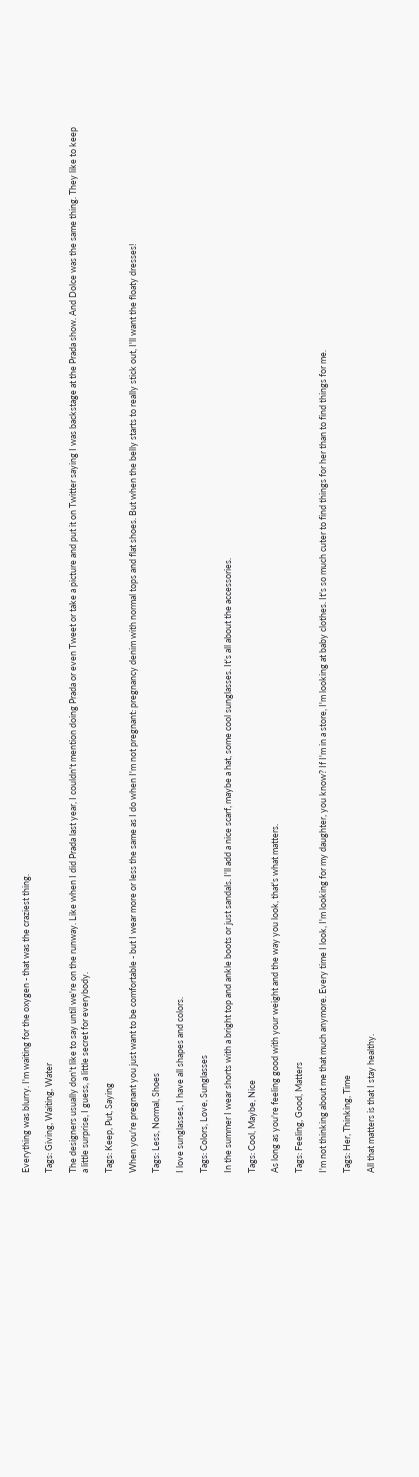Everything was blurry. I'm waiting for the oxygen - that was the craziest thing.

Tags: Giving, Waiting, Water

The designers usually don't like to say until we're on the runway. Like when I did Prada last year, I couldn't mention doing Prada or even Tweet or take a picture and put it on Twitter saying I was backstage at the Prada show. And Dolce was the same thing. They like to keep a little surprise, I guess, a little secret for everybody.

Tags: Keep, Put, Saying

When you're pregnant you just want to be comfortable - but I wear more or less the same as I do when I'm not pregnant: pregnancy denim with normal tops and flat shoes. But when the belly starts to really stick out, I'll want the floaty dresses!

Tags: Less, Normal, Shoes

I love sunglasses, I have all shapes and colors.

Tags: Colors, Love, Sunglasses

In the summer I wear shorts with a bright top and ankle boots or just sandals. I'll add a nice scarf, maybe a hat, some cool sunglasses. It's all about the accessories.

Tags: Cool, Maybe, Nice

As long as you're feeling good with your weight and the way you look, that's what matters.

Tags: Feeling, Good, Matters

I'm not thinking about me that much anymore. Every time I look, I'm looking for my daughter, you know? If I'm in a store, I'm looking at baby clothes. It's so much cuter to find things for her than to find things for me.

Tags: Her, Thinking, Time

All that matters is that I stay healthy.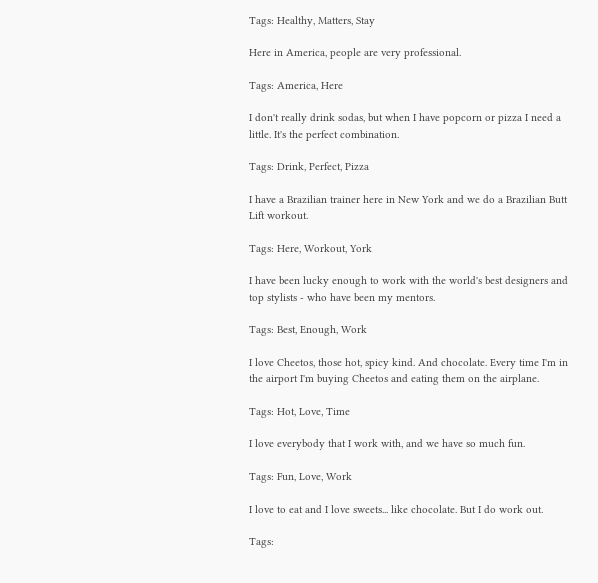Tags: Healthy, Matters, Stay

Here in America, people are very professional.

Tags: America, Here

I don't really drink sodas, but when I have popcorn or pizza I need a little. It's the perfect combination.

Tags: Drink, Perfect, Pizza

I have a Brazilian trainer here in New York and we do a Brazilian Butt Lift workout.

Tags: Here, Workout, York

I have been lucky enough to work with the world's best designers and top stylists - who have been my mentors.

Tags: Best, Enough, Work

I love Cheetos, those hot, spicy kind. And chocolate. Every time I'm in the airport I'm buying Cheetos and eating them on the airplane.

Tags: Hot, Love, Time

I love everybody that I work with, and we have so much fun.

Tags: Fun, Love, Work

I love to eat and I love sweets... like chocolate. But I do work out.

Tags: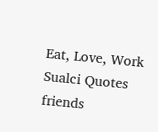Eat, Love, Work
Sualci Quotes friends